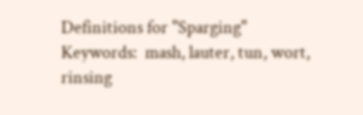Definitions for "Sparging"
Keywords:  mash, lauter, tun, wort, rinsing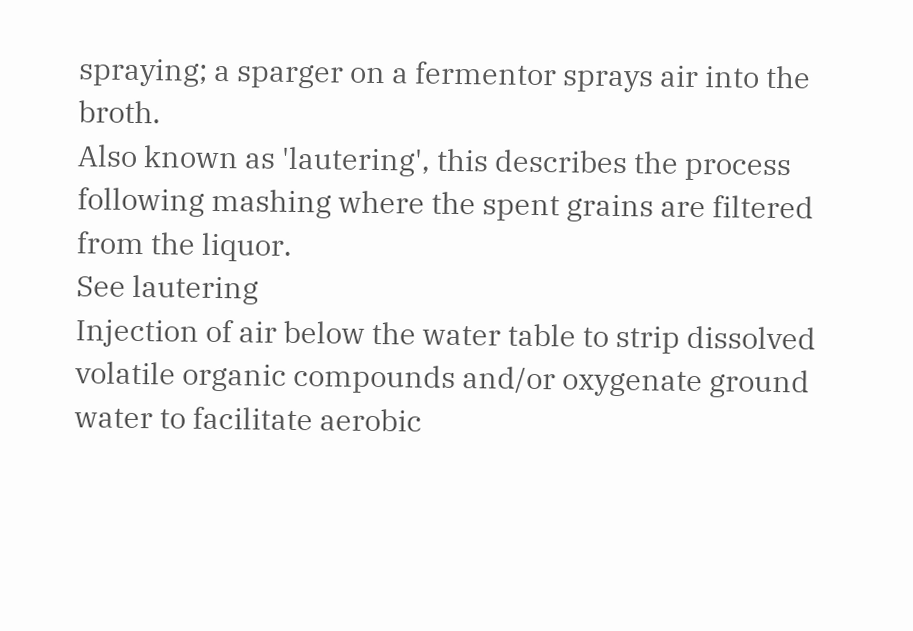spraying; a sparger on a fermentor sprays air into the broth.
Also known as 'lautering', this describes the process following mashing where the spent grains are filtered from the liquor.
See lautering
Injection of air below the water table to strip dissolved volatile organic compounds and/or oxygenate ground water to facilitate aerobic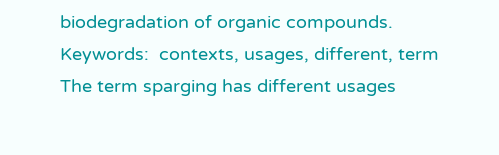biodegradation of organic compounds.
Keywords:  contexts, usages, different, term
The term sparging has different usages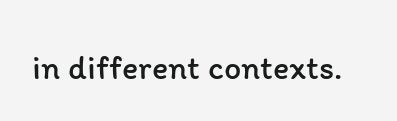in different contexts.